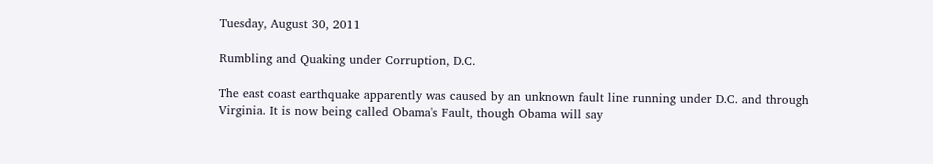Tuesday, August 30, 2011

Rumbling and Quaking under Corruption, D.C.

The east coast earthquake apparently was caused by an unknown fault line running under D.C. and through Virginia. It is now being called Obama's Fault, though Obama will say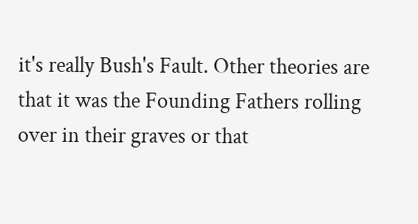it's really Bush's Fault. Other theories are that it was the Founding Fathers rolling over in their graves or that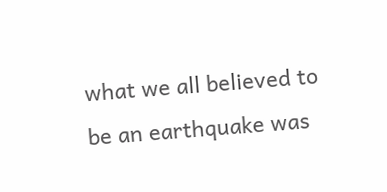what we all believed to be an earthquake was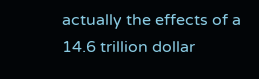actually the effects of a 14.6 trillion dollar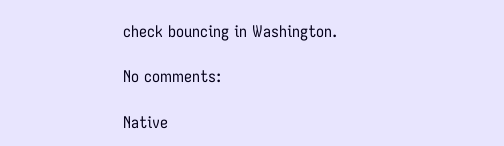check bouncing in Washington.

No comments:

Native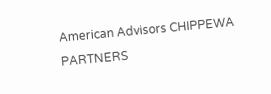American Advisors CHIPPEWA PARTNERS